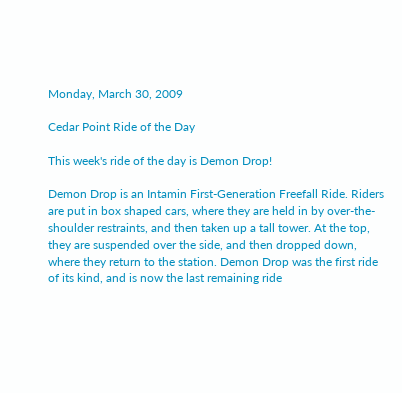Monday, March 30, 2009

Cedar Point Ride of the Day

This week's ride of the day is Demon Drop!

Demon Drop is an Intamin First-Generation Freefall Ride. Riders are put in box shaped cars, where they are held in by over-the-shoulder restraints, and then taken up a tall tower. At the top, they are suspended over the side, and then dropped down, where they return to the station. Demon Drop was the first ride of its kind, and is now the last remaining ride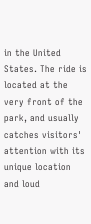in the United States. The ride is located at the very front of the park, and usually catches visitors' attention with its unique location and loud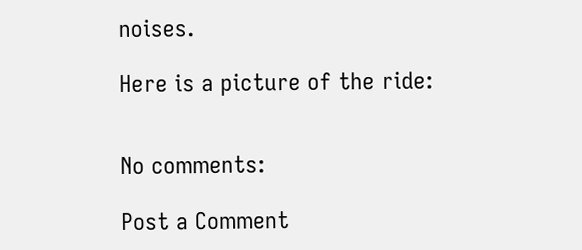noises.

Here is a picture of the ride:


No comments:

Post a Comment